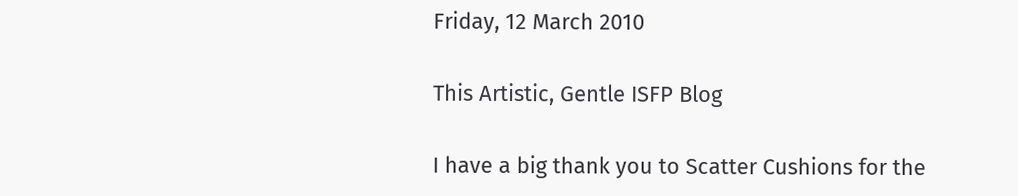Friday, 12 March 2010

This Artistic, Gentle ISFP Blog

I have a big thank you to Scatter Cushions for the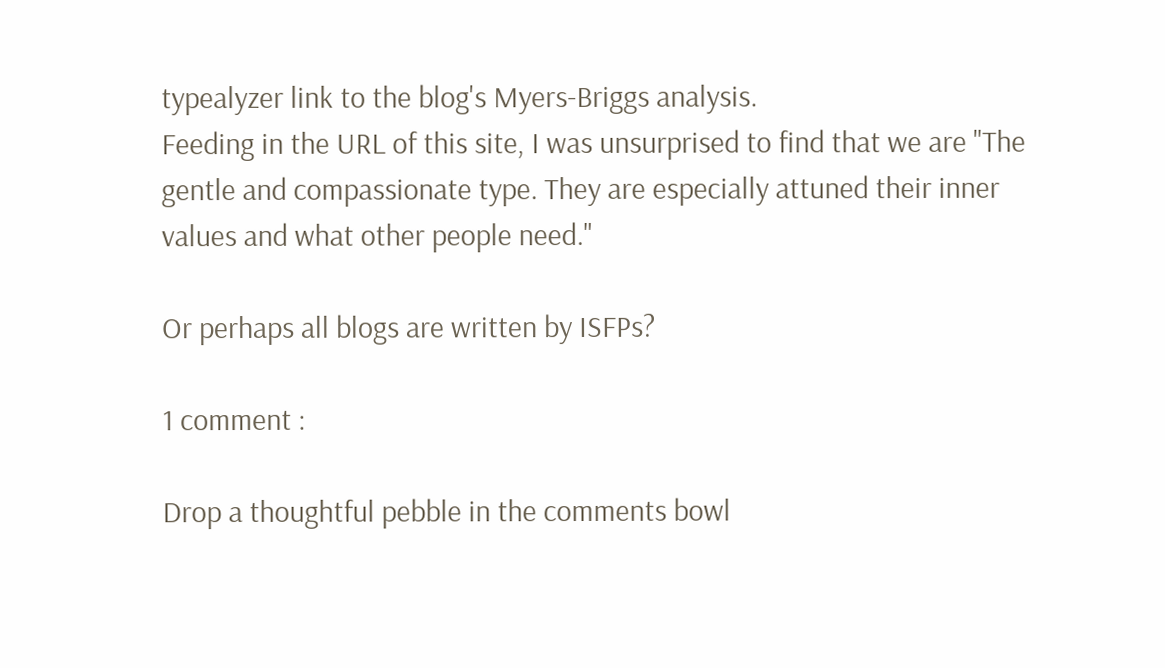typealyzer link to the blog's Myers-Briggs analysis.
Feeding in the URL of this site, I was unsurprised to find that we are "The gentle and compassionate type. They are especially attuned their inner values and what other people need."

Or perhaps all blogs are written by ISFPs?

1 comment :

Drop a thoughtful pebble in the comments bowl